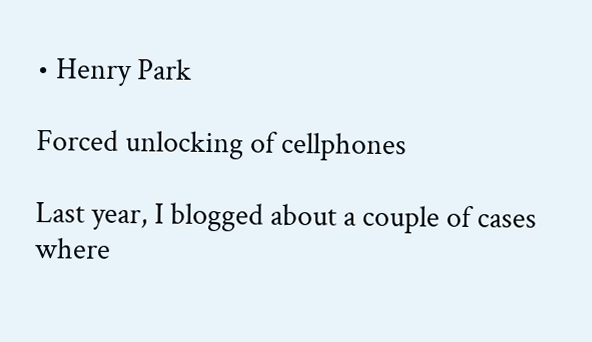• Henry Park

Forced unlocking of cellphones

Last year, I blogged about a couple of cases where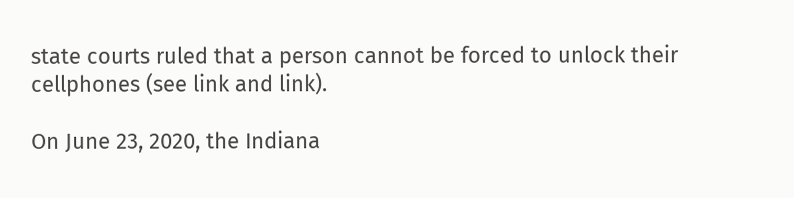state courts ruled that a person cannot be forced to unlock their cellphones (see link and link).

On June 23, 2020, the Indiana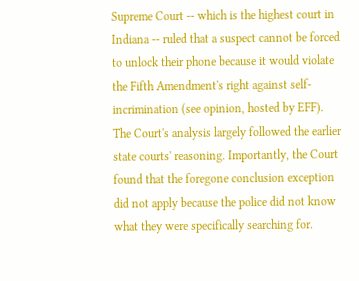Supreme Court -- which is the highest court in Indiana -- ruled that a suspect cannot be forced to unlock their phone because it would violate the Fifth Amendment's right against self-incrimination (see opinion, hosted by EFF). The Court's analysis largely followed the earlier state courts' reasoning. Importantly, the Court found that the foregone conclusion exception did not apply because the police did not know what they were specifically searching for.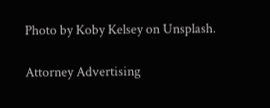Photo by Koby Kelsey on Unsplash.

Attorney Advertising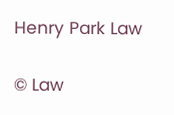Henry Park Law

© Law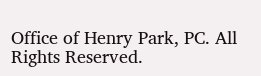Office of Henry Park, PC. All Rights Reserved.